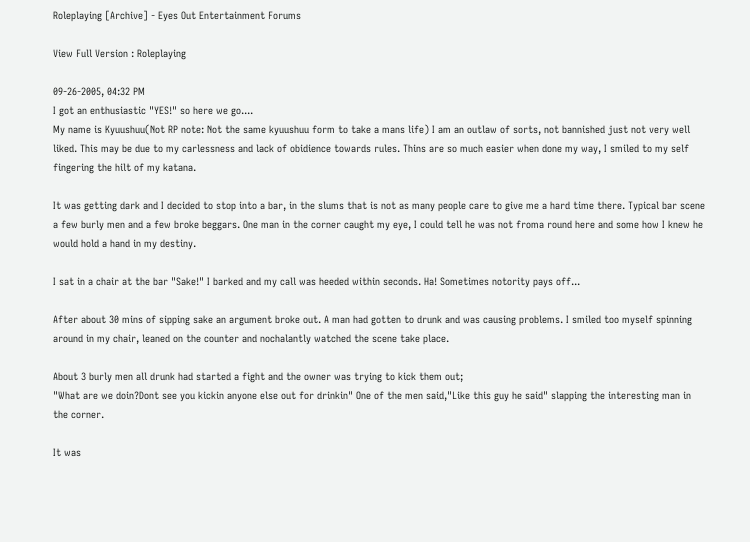Roleplaying [Archive] - Eyes Out Entertainment Forums

View Full Version : Roleplaying

09-26-2005, 04:32 PM
I got an enthusiastic "YES!" so here we go....
My name is Kyuushuu(Not RP note: Not the same kyuushuu form to take a mans life) I am an outlaw of sorts, not bannished just not very well liked. This may be due to my carlessness and lack of obidience towards rules. Thins are so much easier when done my way, I smiled to my self fingering the hilt of my katana.

It was getting dark and I decided to stop into a bar, in the slums that is not as many people care to give me a hard time there. Typical bar scene a few burly men and a few broke beggars. One man in the corner caught my eye, I could tell he was not froma round here and some how I knew he would hold a hand in my destiny.

I sat in a chair at the bar "Sake!" I barked and my call was heeded within seconds. Ha! Sometimes notority pays off...

After about 30 mins of sipping sake an argument broke out. A man had gotten to drunk and was causing problems. I smiled too myself spinning around in my chair, leaned on the counter and nochalantly watched the scene take place.

About 3 burly men all drunk had started a fight and the owner was trying to kick them out;
"What are we doin?Dont see you kickin anyone else out for drinkin" One of the men said,"Like this guy he said" slapping the interesting man in the corner.

It was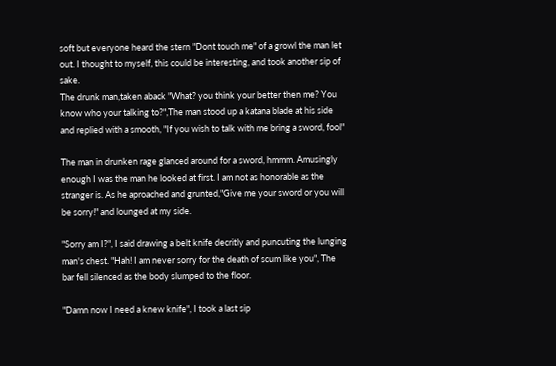soft but everyone heard the stern "Dont touch me" of a growl the man let out. I thought to myself, this could be interesting, and took another sip of sake.
The drunk man,taken aback "What? you think your better then me? You know who your talking to?",The man stood up a katana blade at his side and replied with a smooth, "If you wish to talk with me bring a sword, fool"

The man in drunken rage glanced around for a sword, hmmm. Amusingly enough I was the man he looked at first. I am not as honorable as the stranger is. As he aproached and grunted,"Give me your sword or you will be sorry!" and lounged at my side.

"Sorry am I?", I said drawing a belt knife decritly and puncuting the lunging man's chest. "Hah! I am never sorry for the death of scum like you", The bar fell silenced as the body slumped to the floor.

"Damn now I need a knew knife", I took a last sip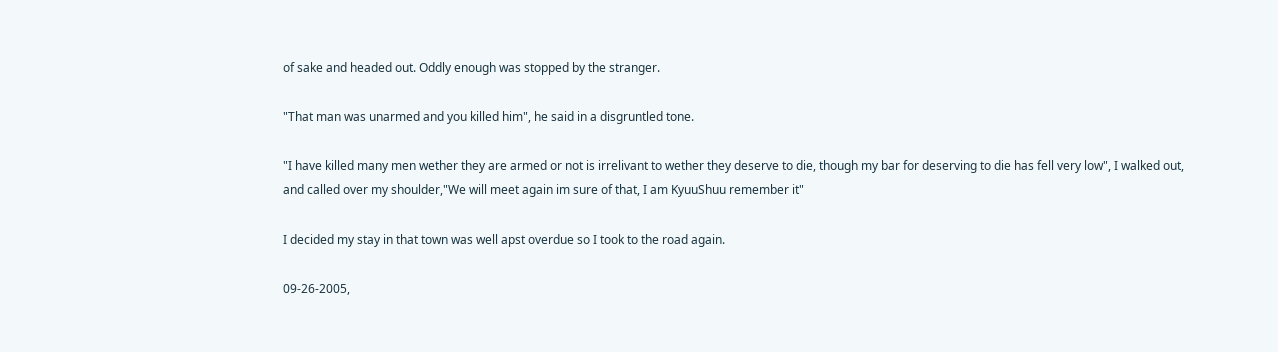of sake and headed out. Oddly enough was stopped by the stranger.

"That man was unarmed and you killed him", he said in a disgruntled tone.

"I have killed many men wether they are armed or not is irrelivant to wether they deserve to die, though my bar for deserving to die has fell very low", I walked out, and called over my shoulder,"We will meet again im sure of that, I am KyuuShuu remember it"

I decided my stay in that town was well apst overdue so I took to the road again.

09-26-2005,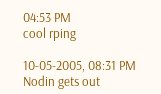04:53 PM
cool rping

10-05-2005, 08:31 PM
Nodin gets out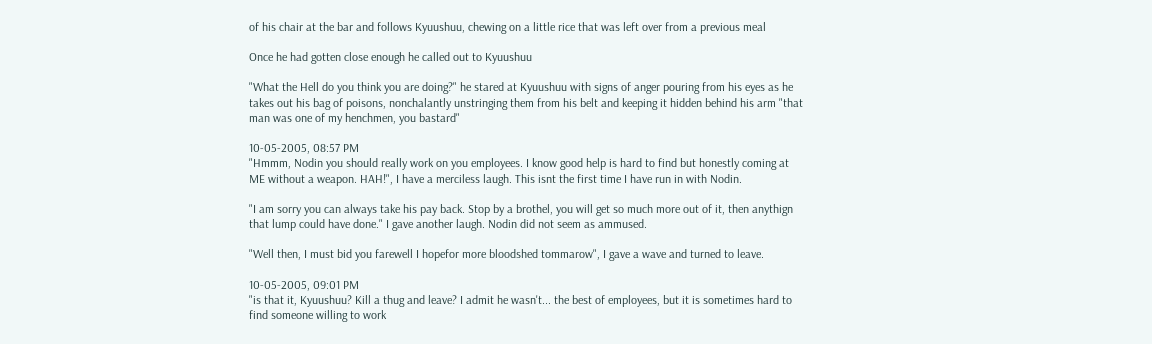of his chair at the bar and follows Kyuushuu, chewing on a little rice that was left over from a previous meal

Once he had gotten close enough he called out to Kyuushuu

"What the Hell do you think you are doing?" he stared at Kyuushuu with signs of anger pouring from his eyes as he takes out his bag of poisons, nonchalantly unstringing them from his belt and keeping it hidden behind his arm "that man was one of my henchmen, you bastard"

10-05-2005, 08:57 PM
"Hmmm, Nodin you should really work on you employees. I know good help is hard to find but honestly coming at ME without a weapon. HAH!", I have a merciless laugh. This isnt the first time I have run in with Nodin.

"I am sorry you can always take his pay back. Stop by a brothel, you will get so much more out of it, then anythign that lump could have done." I gave another laugh. Nodin did not seem as ammused.

"Well then, I must bid you farewell I hopefor more bloodshed tommarow", I gave a wave and turned to leave.

10-05-2005, 09:01 PM
"is that it, Kyuushuu? Kill a thug and leave? I admit he wasn't... the best of employees, but it is sometimes hard to find someone willing to work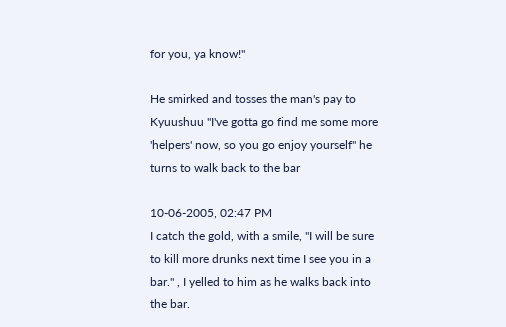for you, ya know!"

He smirked and tosses the man's pay to Kyuushuu "I've gotta go find me some more 'helpers' now, so you go enjoy yourself" he turns to walk back to the bar

10-06-2005, 02:47 PM
I catch the gold, with a smile, "I will be sure to kill more drunks next time I see you in a bar." , I yelled to him as he walks back into the bar.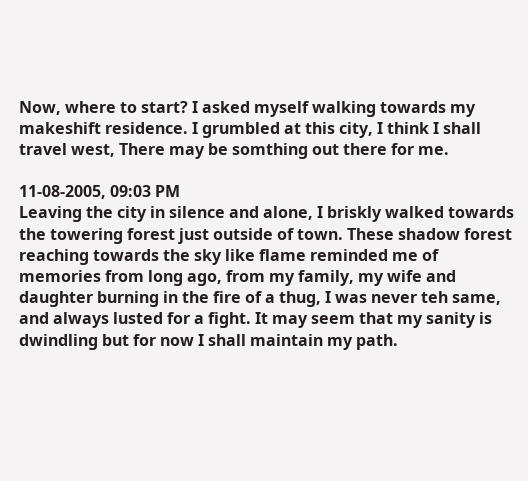Now, where to start? I asked myself walking towards my makeshift residence. I grumbled at this city, I think I shall travel west, There may be somthing out there for me.

11-08-2005, 09:03 PM
Leaving the city in silence and alone, I briskly walked towards the towering forest just outside of town. These shadow forest reaching towards the sky like flame reminded me of memories from long ago, from my family, my wife and daughter burning in the fire of a thug, I was never teh same, and always lusted for a fight. It may seem that my sanity is dwindling but for now I shall maintain my path.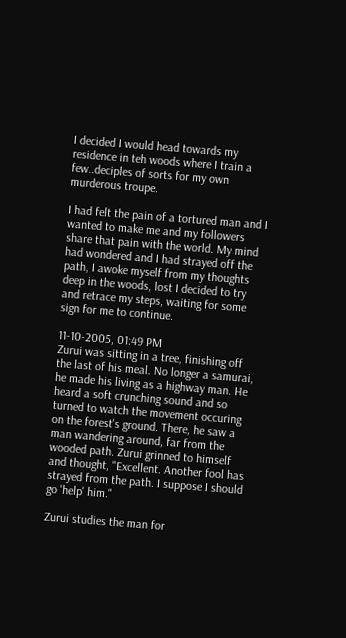I decided I would head towards my residence in teh woods where I train a few..deciples of sorts for my own murderous troupe.

I had felt the pain of a tortured man and I wanted to make me and my followers share that pain with the world. My mind had wondered and I had strayed off the path, I awoke myself from my thoughts deep in the woods, lost I decided to try and retrace my steps, waiting for some sign for me to continue.

11-10-2005, 01:49 PM
Zurui was sitting in a tree, finishing off the last of his meal. No longer a samurai, he made his living as a highway man. He heard a soft crunching sound and so turned to watch the movement occuring on the forest's ground. There, he saw a man wandering around, far from the wooded path. Zurui grinned to himself and thought, "Excellent. Another fool has strayed from the path. I suppose I should go 'help' him."

Zurui studies the man for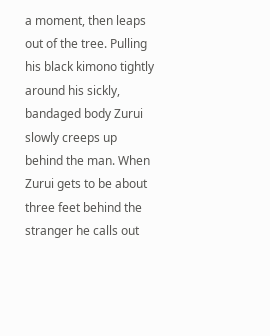a moment, then leaps out of the tree. Pulling his black kimono tightly around his sickly, bandaged body Zurui slowly creeps up behind the man. When Zurui gets to be about three feet behind the stranger he calls out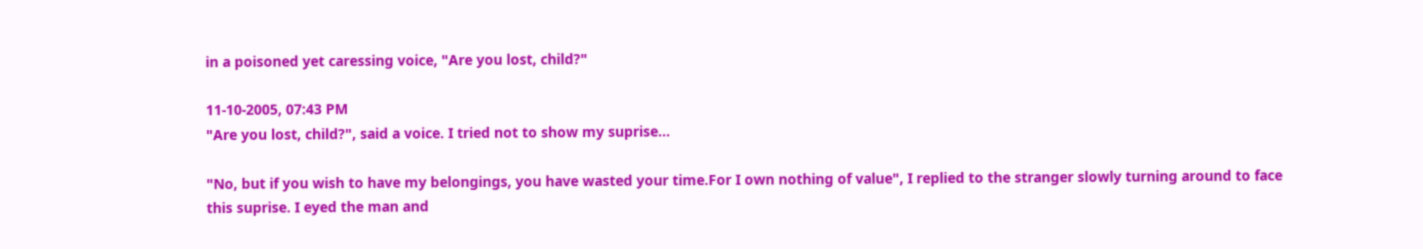in a poisoned yet caressing voice, "Are you lost, child?"

11-10-2005, 07:43 PM
"Are you lost, child?", said a voice. I tried not to show my suprise...

"No, but if you wish to have my belongings, you have wasted your time.For I own nothing of value", I replied to the stranger slowly turning around to face this suprise. I eyed the man and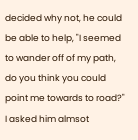decided why not, he could be able to help, "I seemed to wander off of my path, do you think you could point me towards to road?" I asked him almsot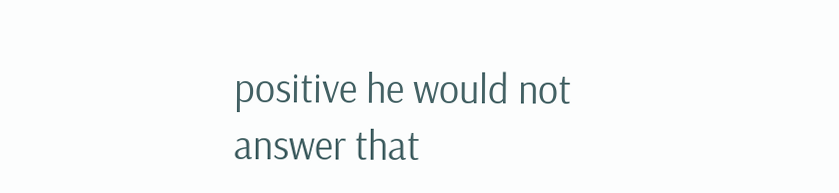positive he would not answer that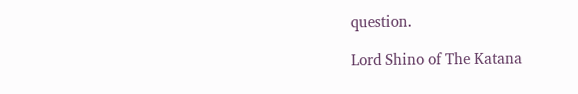question.

Lord Shino of The Katana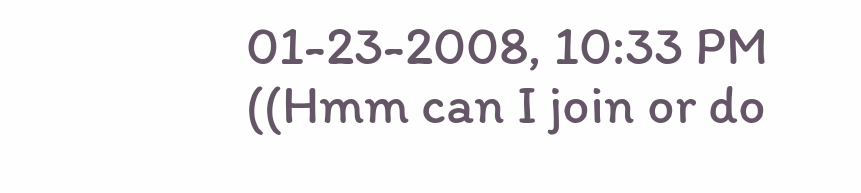01-23-2008, 10:33 PM
((Hmm can I join or do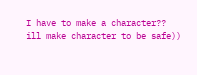I have to make a character?? ill make character to be safe))